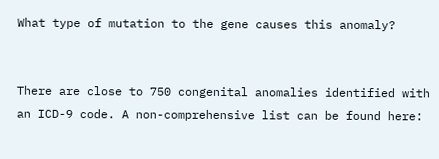What type of mutation to the gene causes this anomaly?


There are close to 750 congenital anomalies identified with an ICD-9 code. A non-comprehensive list can be found here: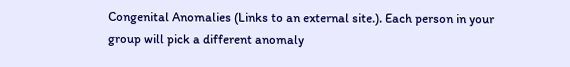Congenital Anomalies (Links to an external site.). Each person in your group will pick a different anomaly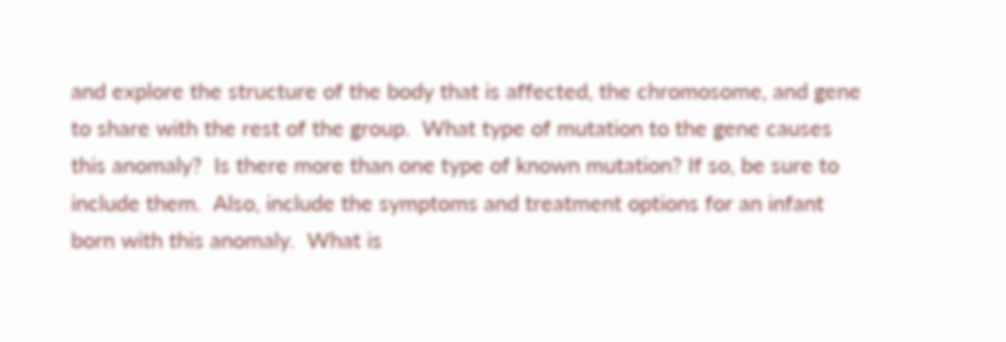and explore the structure of the body that is affected, the chromosome, and gene to share with the rest of the group.  What type of mutation to the gene causes this anomaly?  Is there more than one type of known mutation? If so, be sure to include them.  Also, include the symptoms and treatment options for an infant born with this anomaly.  What is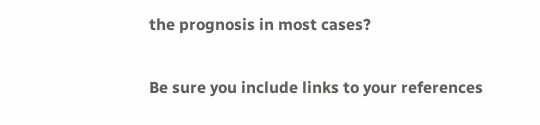the prognosis in most cases?

Be sure you include links to your references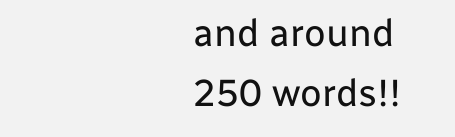and around 250 words!!